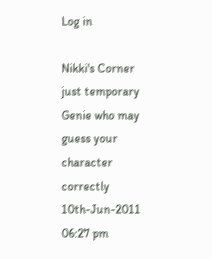Log in

Nikki's Corner
just temporary
Genie who may guess your character correctly
10th-Jun-2011 06:27 pm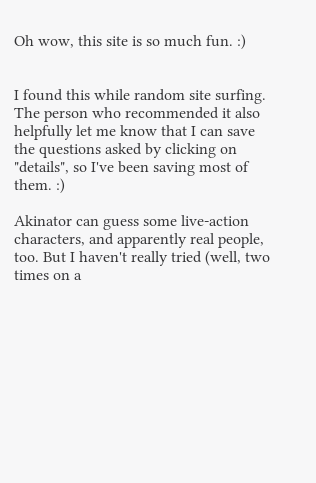Oh wow, this site is so much fun. :)


I found this while random site surfing. The person who recommended it also helpfully let me know that I can save the questions asked by clicking on "details", so I've been saving most of them. :)

Akinator can guess some live-action characters, and apparently real people, too. But I haven't really tried (well, two times on a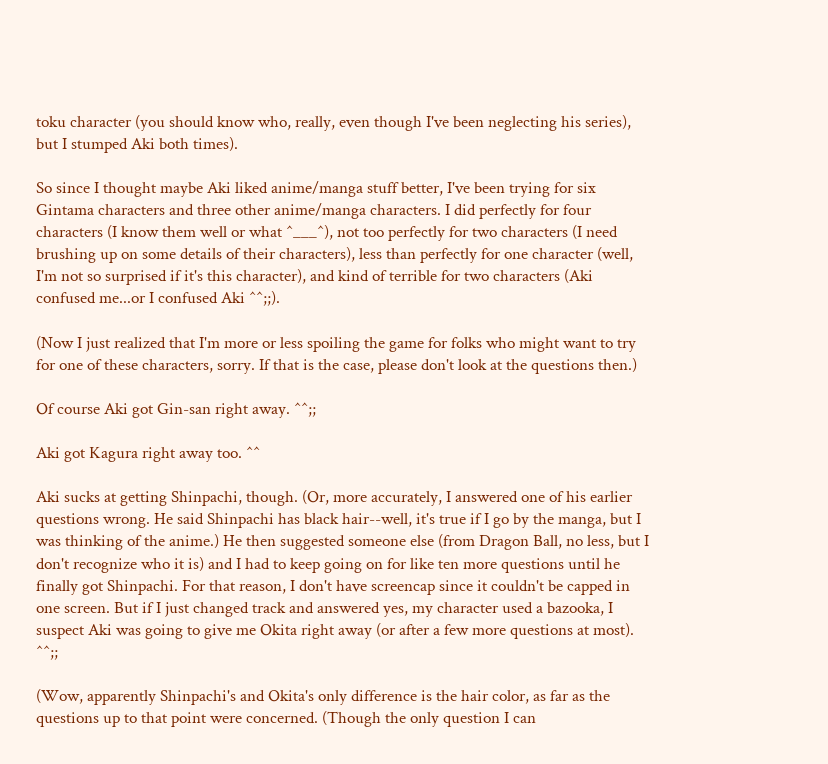toku character (you should know who, really, even though I've been neglecting his series), but I stumped Aki both times).

So since I thought maybe Aki liked anime/manga stuff better, I've been trying for six Gintama characters and three other anime/manga characters. I did perfectly for four characters (I know them well or what ^___^), not too perfectly for two characters (I need brushing up on some details of their characters), less than perfectly for one character (well, I'm not so surprised if it's this character), and kind of terrible for two characters (Aki confused me...or I confused Aki ^^;;).

(Now I just realized that I'm more or less spoiling the game for folks who might want to try for one of these characters, sorry. If that is the case, please don't look at the questions then.)

Of course Aki got Gin-san right away. ^^;;

Aki got Kagura right away too. ^^

Aki sucks at getting Shinpachi, though. (Or, more accurately, I answered one of his earlier questions wrong. He said Shinpachi has black hair--well, it's true if I go by the manga, but I was thinking of the anime.) He then suggested someone else (from Dragon Ball, no less, but I don't recognize who it is) and I had to keep going on for like ten more questions until he finally got Shinpachi. For that reason, I don't have screencap since it couldn't be capped in one screen. But if I just changed track and answered yes, my character used a bazooka, I suspect Aki was going to give me Okita right away (or after a few more questions at most). ^^;;

(Wow, apparently Shinpachi's and Okita's only difference is the hair color, as far as the questions up to that point were concerned. (Though the only question I can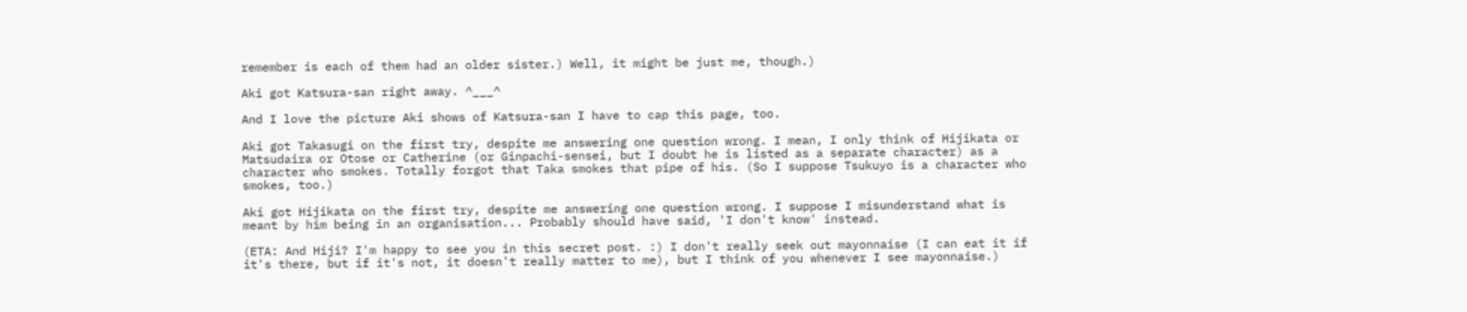remember is each of them had an older sister.) Well, it might be just me, though.)

Aki got Katsura-san right away. ^___^

And I love the picture Aki shows of Katsura-san I have to cap this page, too.

Aki got Takasugi on the first try, despite me answering one question wrong. I mean, I only think of Hijikata or Matsudaira or Otose or Catherine (or Ginpachi-sensei, but I doubt he is listed as a separate character) as a character who smokes. Totally forgot that Taka smokes that pipe of his. (So I suppose Tsukuyo is a character who smokes, too.)

Aki got Hijikata on the first try, despite me answering one question wrong. I suppose I misunderstand what is meant by him being in an organisation... Probably should have said, 'I don't know' instead.

(ETA: And Hiji? I'm happy to see you in this secret post. :) I don't really seek out mayonnaise (I can eat it if it's there, but if it's not, it doesn't really matter to me), but I think of you whenever I see mayonnaise.)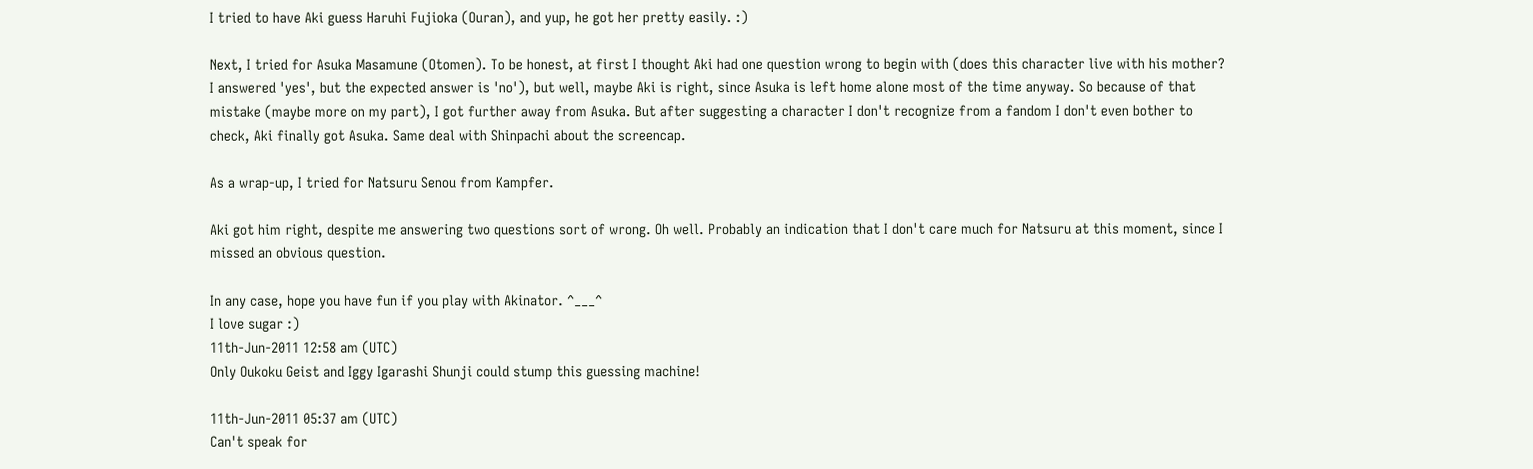I tried to have Aki guess Haruhi Fujioka (Ouran), and yup, he got her pretty easily. :)

Next, I tried for Asuka Masamune (Otomen). To be honest, at first I thought Aki had one question wrong to begin with (does this character live with his mother? I answered 'yes', but the expected answer is 'no'), but well, maybe Aki is right, since Asuka is left home alone most of the time anyway. So because of that mistake (maybe more on my part), I got further away from Asuka. But after suggesting a character I don't recognize from a fandom I don't even bother to check, Aki finally got Asuka. Same deal with Shinpachi about the screencap.

As a wrap-up, I tried for Natsuru Senou from Kampfer.

Aki got him right, despite me answering two questions sort of wrong. Oh well. Probably an indication that I don't care much for Natsuru at this moment, since I missed an obvious question.

In any case, hope you have fun if you play with Akinator. ^___^
I love sugar :)
11th-Jun-2011 12:58 am (UTC)
Only Oukoku Geist and Iggy Igarashi Shunji could stump this guessing machine!

11th-Jun-2011 05:37 am (UTC)
Can't speak for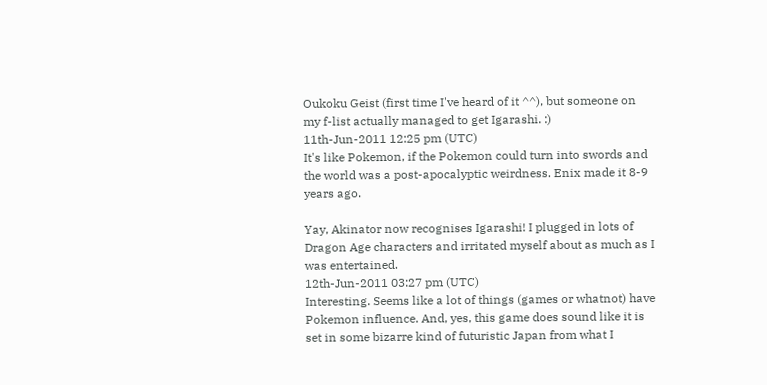Oukoku Geist (first time I've heard of it ^^), but someone on my f-list actually managed to get Igarashi. :)
11th-Jun-2011 12:25 pm (UTC)
It's like Pokemon, if the Pokemon could turn into swords and the world was a post-apocalyptic weirdness. Enix made it 8-9 years ago.

Yay, Akinator now recognises Igarashi! I plugged in lots of Dragon Age characters and irritated myself about as much as I was entertained.
12th-Jun-2011 03:27 pm (UTC)
Interesting. Seems like a lot of things (games or whatnot) have Pokemon influence. And, yes, this game does sound like it is set in some bizarre kind of futuristic Japan from what I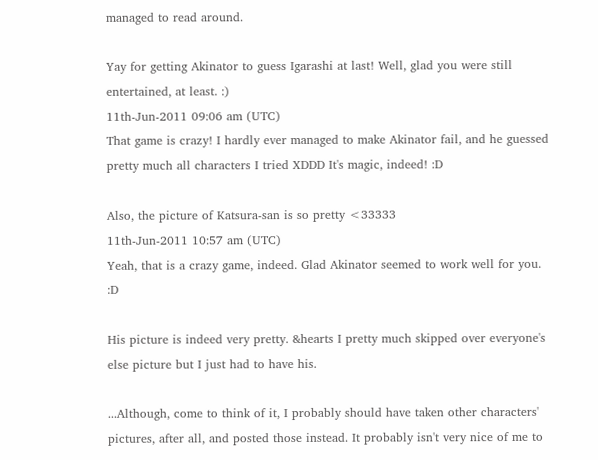managed to read around.

Yay for getting Akinator to guess Igarashi at last! Well, glad you were still entertained, at least. :)
11th-Jun-2011 09:06 am (UTC)
That game is crazy! I hardly ever managed to make Akinator fail, and he guessed pretty much all characters I tried XDDD It's magic, indeed! :D

Also, the picture of Katsura-san is so pretty <33333
11th-Jun-2011 10:57 am (UTC)
Yeah, that is a crazy game, indeed. Glad Akinator seemed to work well for you. :D

His picture is indeed very pretty. &hearts I pretty much skipped over everyone's else picture but I just had to have his.

...Although, come to think of it, I probably should have taken other characters' pictures, after all, and posted those instead. It probably isn't very nice of me to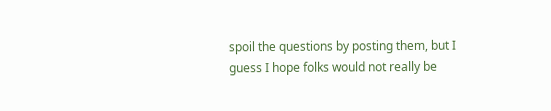spoil the questions by posting them, but I guess I hope folks would not really be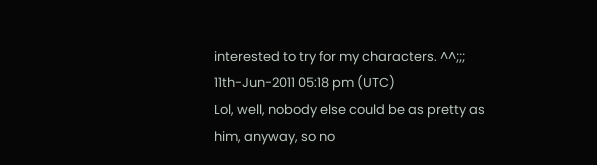interested to try for my characters. ^^;;;
11th-Jun-2011 05:18 pm (UTC)
Lol, well, nobody else could be as pretty as him, anyway, so no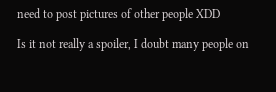need to post pictures of other people XDD

Is it not really a spoiler, I doubt many people on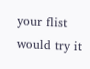your flist would try it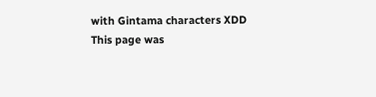with Gintama characters XDD
This page was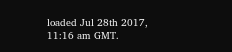loaded Jul 28th 2017, 11:16 am GMT.